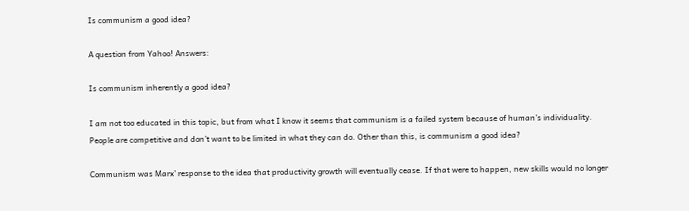Is communism a good idea?

A question from Yahoo! Answers:

Is communism inherently a good idea?

I am not too educated in this topic, but from what I know it seems that communism is a failed system because of human’s individuality. People are competitive and don’t want to be limited in what they can do. Other than this, is communism a good idea?

Communism was Marx’ response to the idea that productivity growth will eventually cease. If that were to happen, new skills would no longer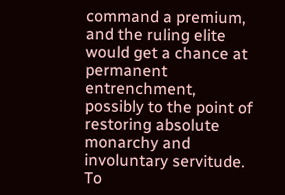command a premium, and the ruling elite would get a chance at permanent entrenchment, possibly to the point of restoring absolute monarchy and involuntary servitude. To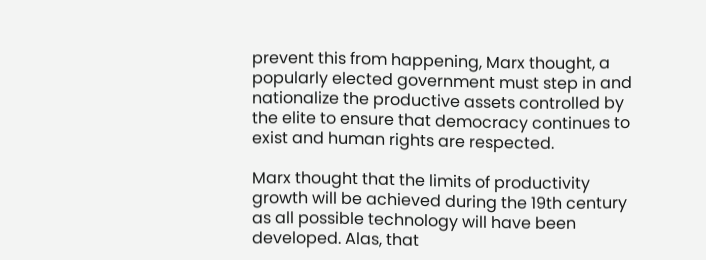prevent this from happening, Marx thought, a popularly elected government must step in and nationalize the productive assets controlled by the elite to ensure that democracy continues to exist and human rights are respected.

Marx thought that the limits of productivity growth will be achieved during the 19th century as all possible technology will have been developed. Alas, that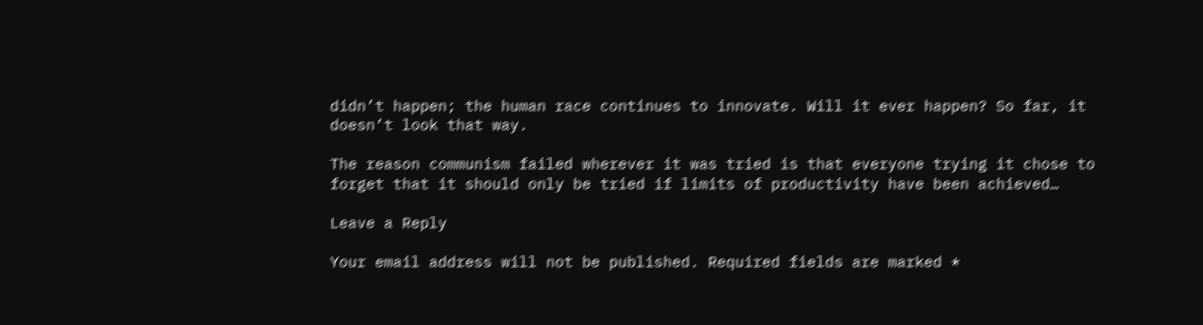didn’t happen; the human race continues to innovate. Will it ever happen? So far, it doesn’t look that way.

The reason communism failed wherever it was tried is that everyone trying it chose to forget that it should only be tried if limits of productivity have been achieved…

Leave a Reply

Your email address will not be published. Required fields are marked *